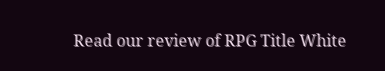Read our review of RPG Title White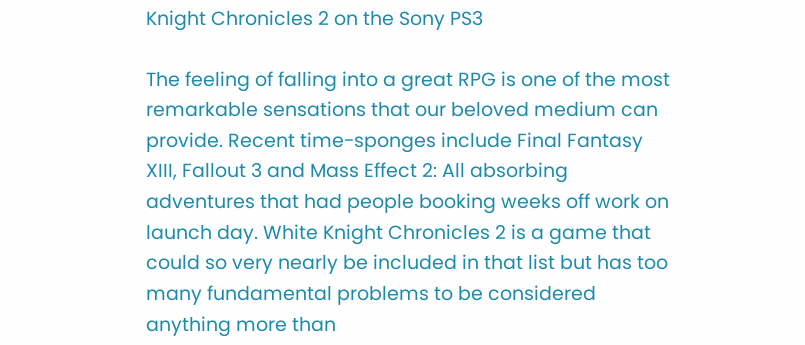Knight Chronicles 2 on the Sony PS3

The feeling of falling into a great RPG is one of the most remarkable sensations that our beloved medium can provide. Recent time-sponges include Final Fantasy XIII, Fallout 3 and Mass Effect 2: All absorbing adventures that had people booking weeks off work on launch day. White Knight Chronicles 2 is a game that could so very nearly be included in that list but has too many fundamental problems to be considered anything more than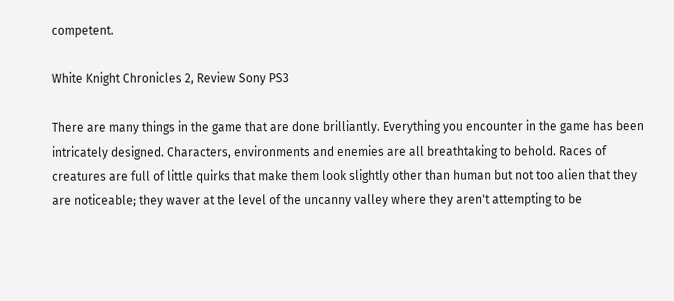competent.

White Knight Chronicles 2, Review Sony PS3

There are many things in the game that are done brilliantly. Everything you encounter in the game has been intricately designed. Characters, environments and enemies are all breathtaking to behold. Races of creatures are full of little quirks that make them look slightly other than human but not too alien that they are noticeable; they waver at the level of the uncanny valley where they aren't attempting to be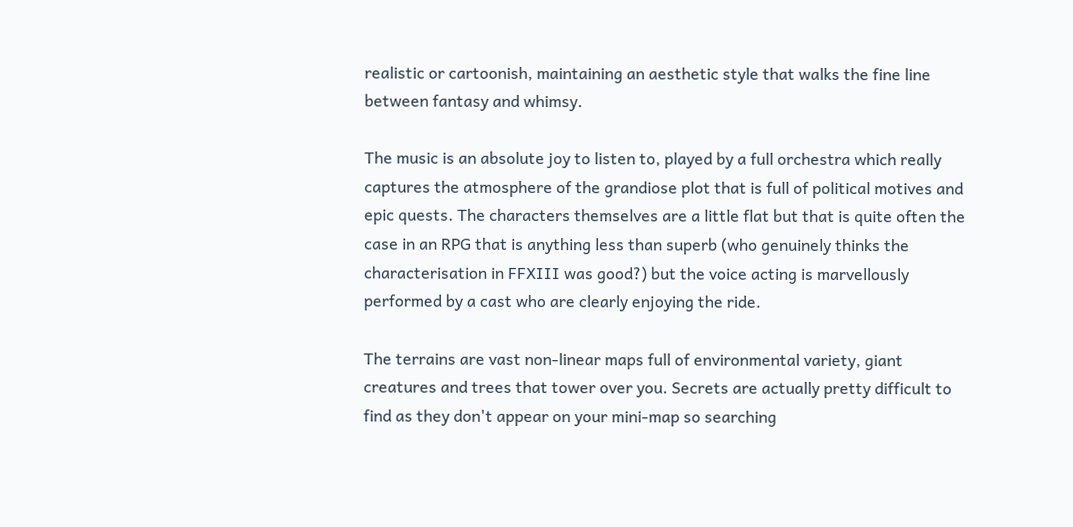realistic or cartoonish, maintaining an aesthetic style that walks the fine line between fantasy and whimsy.

The music is an absolute joy to listen to, played by a full orchestra which really captures the atmosphere of the grandiose plot that is full of political motives and epic quests. The characters themselves are a little flat but that is quite often the case in an RPG that is anything less than superb (who genuinely thinks the characterisation in FFXIII was good?) but the voice acting is marvellously performed by a cast who are clearly enjoying the ride.

The terrains are vast non-linear maps full of environmental variety, giant creatures and trees that tower over you. Secrets are actually pretty difficult to find as they don't appear on your mini-map so searching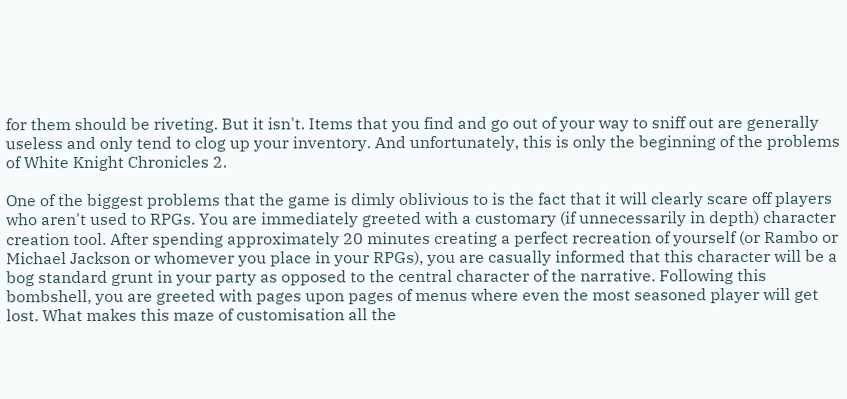for them should be riveting. But it isn't. Items that you find and go out of your way to sniff out are generally useless and only tend to clog up your inventory. And unfortunately, this is only the beginning of the problems of White Knight Chronicles 2.

One of the biggest problems that the game is dimly oblivious to is the fact that it will clearly scare off players who aren't used to RPGs. You are immediately greeted with a customary (if unnecessarily in depth) character creation tool. After spending approximately 20 minutes creating a perfect recreation of yourself (or Rambo or Michael Jackson or whomever you place in your RPGs), you are casually informed that this character will be a bog standard grunt in your party as opposed to the central character of the narrative. Following this bombshell, you are greeted with pages upon pages of menus where even the most seasoned player will get lost. What makes this maze of customisation all the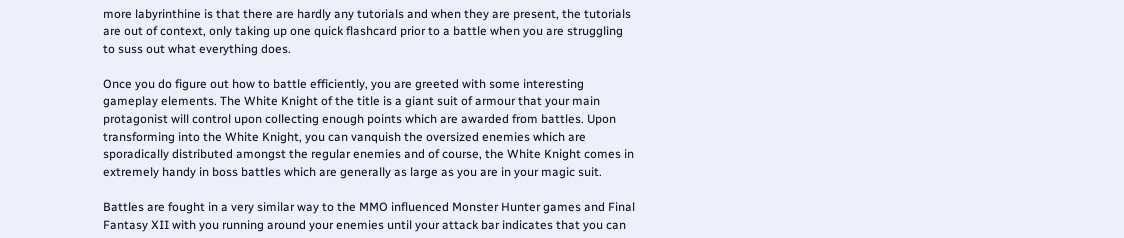more labyrinthine is that there are hardly any tutorials and when they are present, the tutorials are out of context, only taking up one quick flashcard prior to a battle when you are struggling to suss out what everything does.

Once you do figure out how to battle efficiently, you are greeted with some interesting gameplay elements. The White Knight of the title is a giant suit of armour that your main protagonist will control upon collecting enough points which are awarded from battles. Upon transforming into the White Knight, you can vanquish the oversized enemies which are sporadically distributed amongst the regular enemies and of course, the White Knight comes in extremely handy in boss battles which are generally as large as you are in your magic suit.

Battles are fought in a very similar way to the MMO influenced Monster Hunter games and Final Fantasy XII with you running around your enemies until your attack bar indicates that you can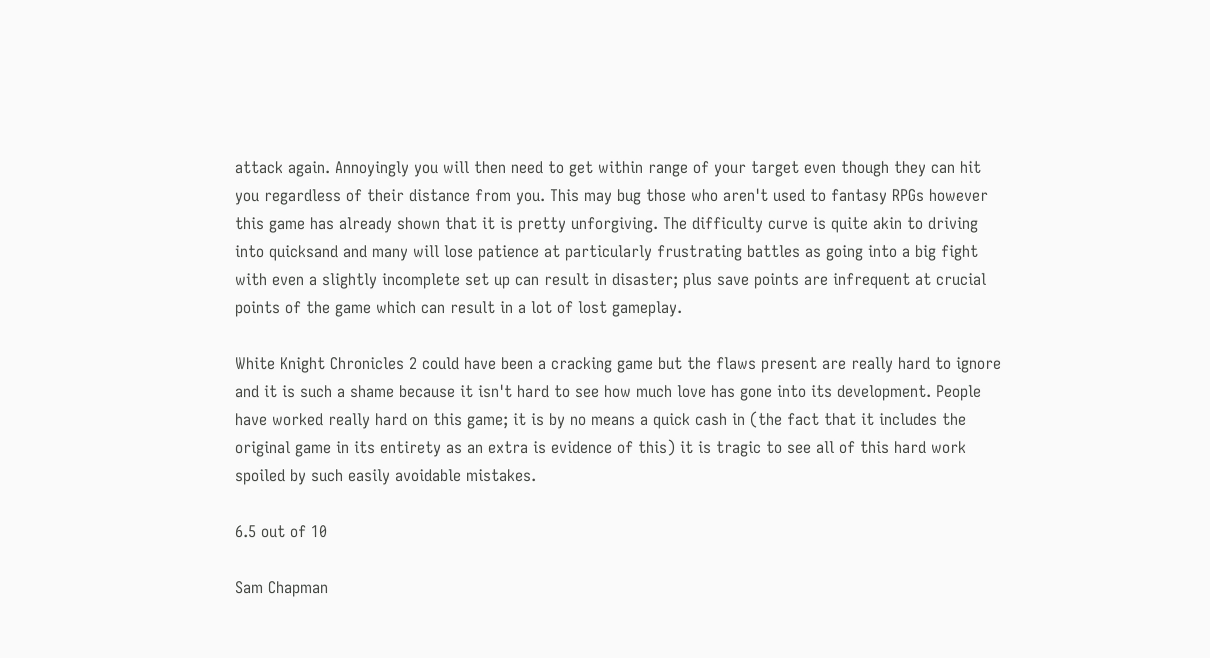attack again. Annoyingly you will then need to get within range of your target even though they can hit you regardless of their distance from you. This may bug those who aren't used to fantasy RPGs however this game has already shown that it is pretty unforgiving. The difficulty curve is quite akin to driving into quicksand and many will lose patience at particularly frustrating battles as going into a big fight with even a slightly incomplete set up can result in disaster; plus save points are infrequent at crucial points of the game which can result in a lot of lost gameplay.

White Knight Chronicles 2 could have been a cracking game but the flaws present are really hard to ignore and it is such a shame because it isn't hard to see how much love has gone into its development. People have worked really hard on this game; it is by no means a quick cash in (the fact that it includes the original game in its entirety as an extra is evidence of this) it is tragic to see all of this hard work spoiled by such easily avoidable mistakes.

6.5 out of 10

Sam Chapman